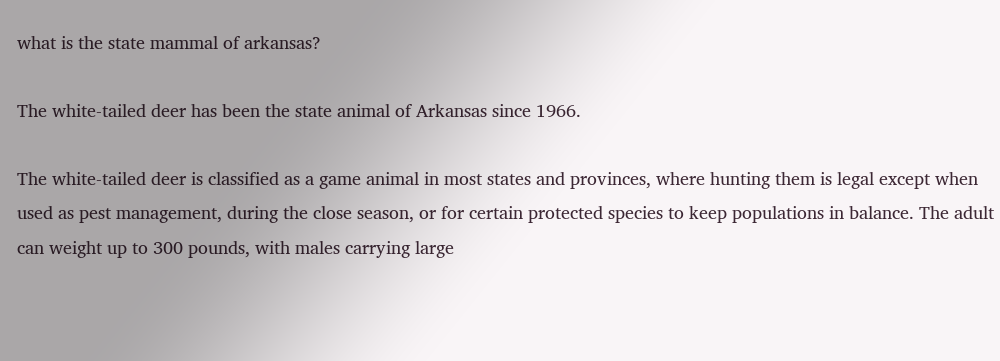what is the state mammal of arkansas?

The white-tailed deer has been the state animal of Arkansas since 1966.

The white-tailed deer is classified as a game animal in most states and provinces, where hunting them is legal except when used as pest management, during the close season, or for certain protected species to keep populations in balance. The adult can weight up to 300 pounds, with males carrying large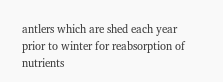antlers which are shed each year prior to winter for reabsorption of nutrients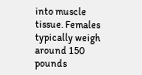into muscle tissue. Females typically weigh around 150 pounds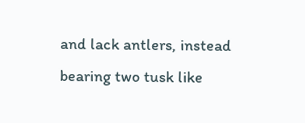and lack antlers, instead bearing two tusk like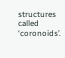structures called ‘coronoids’.